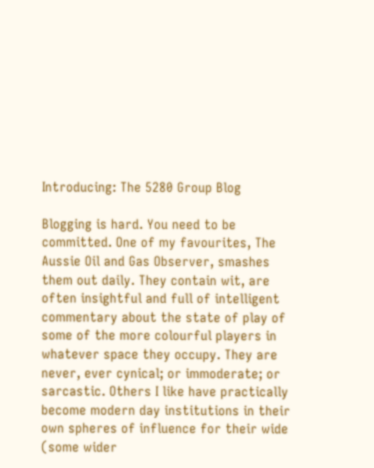Introducing: The 5280 Group Blog

Blogging is hard. You need to be committed. One of my favourites, The Aussie Oil and Gas Observer, smashes them out daily. They contain wit, are often insightful and full of intelligent commentary about the state of play of some of the more colourful players in whatever space they occupy. They are never, ever cynical; or immoderate; or sarcastic. Others I like have practically become modern day institutions in their own spheres of influence for their wide (some wider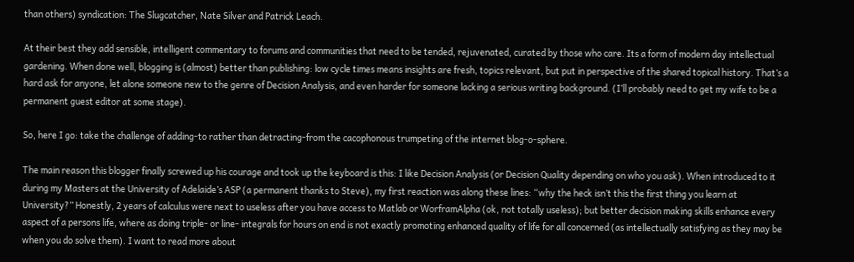than others) syndication: The Slugcatcher, Nate Silver and Patrick Leach.

At their best they add sensible, intelligent commentary to forums and communities that need to be tended, rejuvenated, curated by those who care. Its a form of modern day intellectual gardening. When done well, blogging is (almost) better than publishing: low cycle times means insights are fresh, topics relevant, but put in perspective of the shared topical history. That’s a hard ask for anyone, let alone someone new to the genre of Decision Analysis, and even harder for someone lacking a serious writing background. (I’ll probably need to get my wife to be a permanent guest editor at some stage).

So, here I go: take the challenge of adding-to rather than detracting-from the cacophonous trumpeting of the internet blog-o-sphere.

The main reason this blogger finally screwed up his courage and took up the keyboard is this: I like Decision Analysis (or Decision Quality depending on who you ask). When introduced to it during my Masters at the University of Adelaide’s ASP (a permanent thanks to Steve), my first reaction was along these lines: “why the heck isn’t this the first thing you learn at University?” Honestly, 2 years of calculus were next to useless after you have access to Matlab or WorframAlpha (ok, not totally useless); but better decision making skills enhance every aspect of a persons life, where as doing triple- or line- integrals for hours on end is not exactly promoting enhanced quality of life for all concerned (as intellectually satisfying as they may be when you do solve them). I want to read more about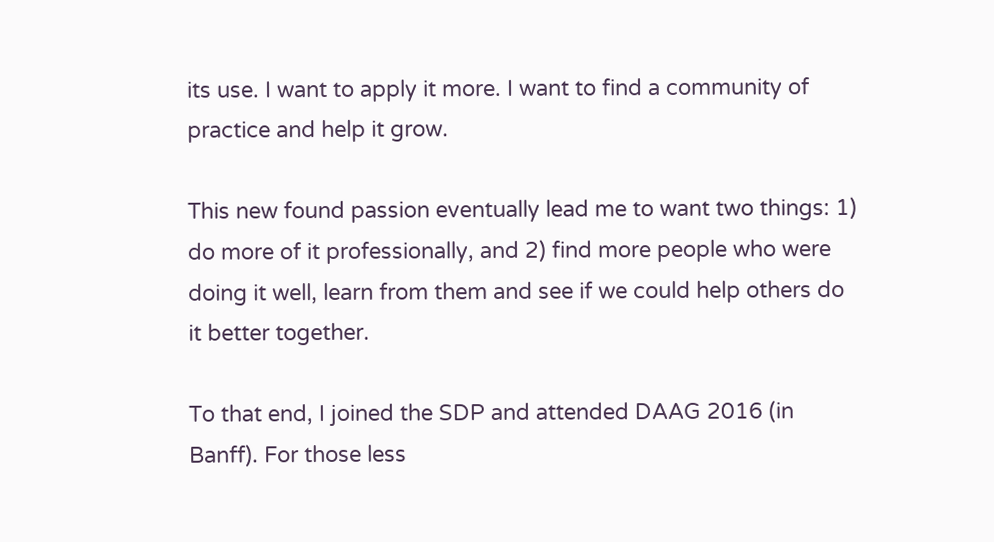its use. I want to apply it more. I want to find a community of practice and help it grow.

This new found passion eventually lead me to want two things: 1) do more of it professionally, and 2) find more people who were doing it well, learn from them and see if we could help others do it better together.

To that end, I joined the SDP and attended DAAG 2016 (in Banff). For those less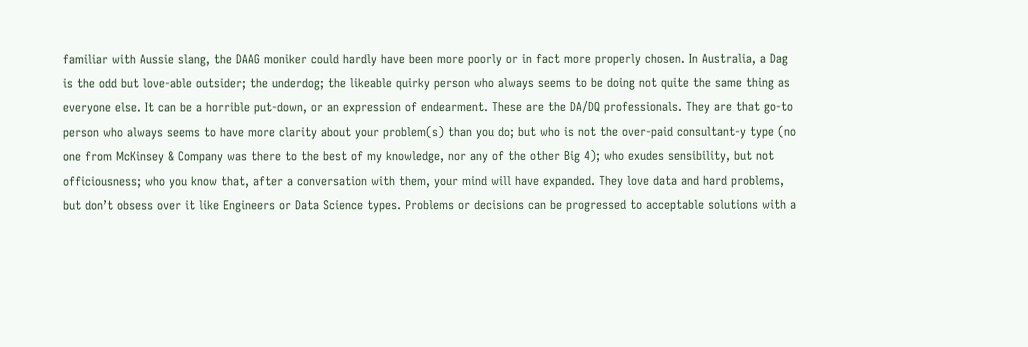familiar with Aussie slang, the DAAG moniker could hardly have been more poorly or in fact more properly chosen. In Australia, a Dag is the odd but love-able outsider; the underdog; the likeable quirky person who always seems to be doing not quite the same thing as everyone else. It can be a horrible put-down, or an expression of endearment. These are the DA/DQ professionals. They are that go-to person who always seems to have more clarity about your problem(s) than you do; but who is not the over-paid consultant-y type (no one from McKinsey & Company was there to the best of my knowledge, nor any of the other Big 4); who exudes sensibility, but not officiousness; who you know that, after a conversation with them, your mind will have expanded. They love data and hard problems, but don’t obsess over it like Engineers or Data Science types. Problems or decisions can be progressed to acceptable solutions with a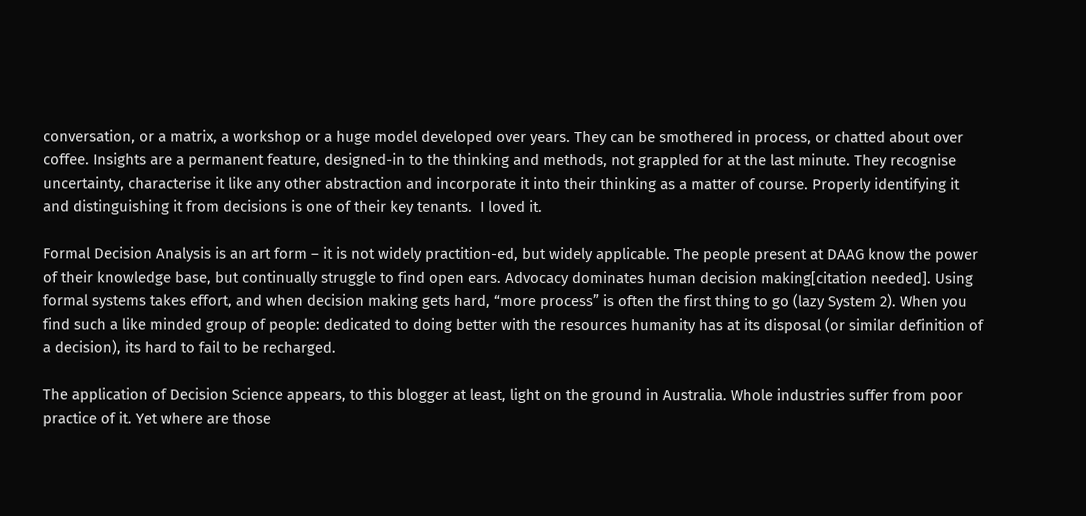conversation, or a matrix, a workshop or a huge model developed over years. They can be smothered in process, or chatted about over coffee. Insights are a permanent feature, designed-in to the thinking and methods, not grappled for at the last minute. They recognise uncertainty, characterise it like any other abstraction and incorporate it into their thinking as a matter of course. Properly identifying it and distinguishing it from decisions is one of their key tenants.  I loved it.

Formal Decision Analysis is an art form – it is not widely practition-ed, but widely applicable. The people present at DAAG know the power of their knowledge base, but continually struggle to find open ears. Advocacy dominates human decision making[citation needed]. Using formal systems takes effort, and when decision making gets hard, “more process” is often the first thing to go (lazy System 2). When you find such a like minded group of people: dedicated to doing better with the resources humanity has at its disposal (or similar definition of a decision), its hard to fail to be recharged.

The application of Decision Science appears, to this blogger at least, light on the ground in Australia. Whole industries suffer from poor practice of it. Yet where are those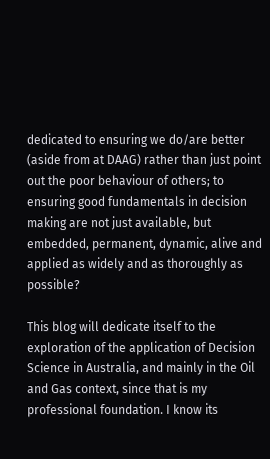dedicated to ensuring we do/are better (aside from at DAAG) rather than just point out the poor behaviour of others; to ensuring good fundamentals in decision making are not just available, but embedded, permanent, dynamic, alive and applied as widely and as thoroughly as possible?

This blog will dedicate itself to the exploration of the application of Decision Science in Australia, and mainly in the Oil and Gas context, since that is my professional foundation. I know its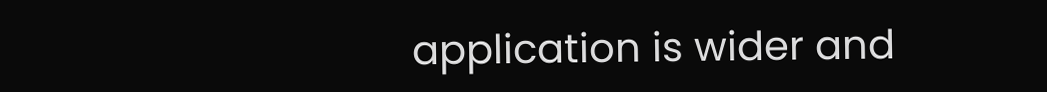application is wider and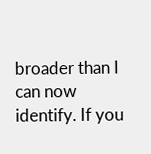broader than I can now identify. If you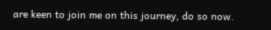are keen to join me on this journey, do so now.